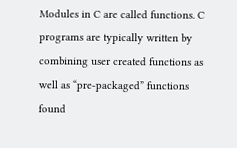Modules in C are called functions. C programs are typically written by combining user created functions as well as “pre-packaged” functions found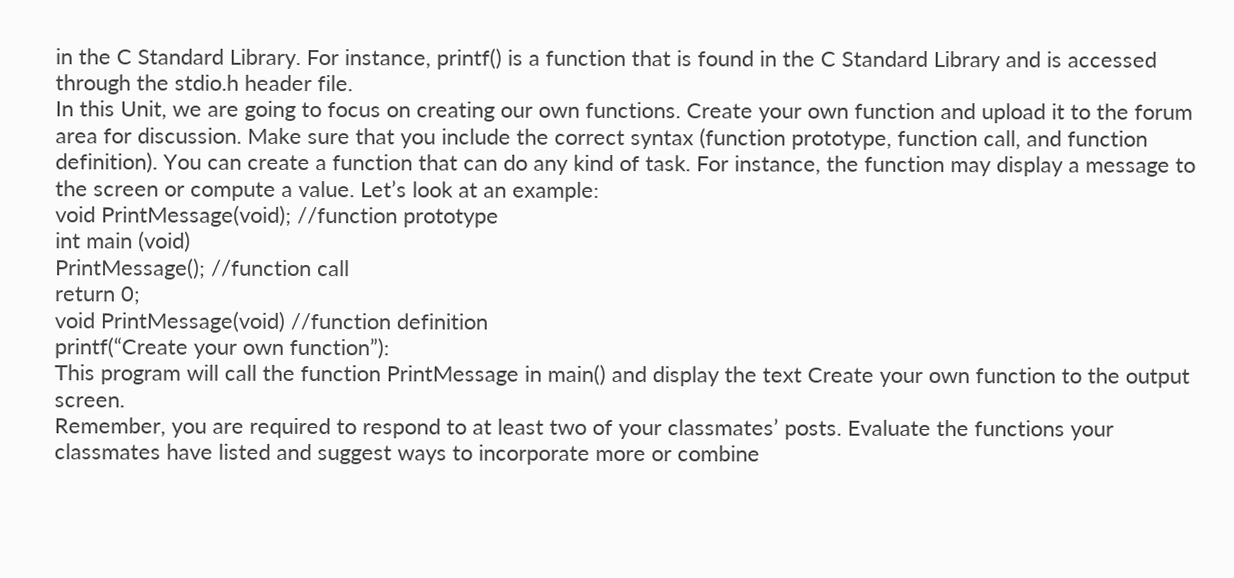in the C Standard Library. For instance, printf() is a function that is found in the C Standard Library and is accessed through the stdio.h header file.
In this Unit, we are going to focus on creating our own functions. Create your own function and upload it to the forum area for discussion. Make sure that you include the correct syntax (function prototype, function call, and function definition). You can create a function that can do any kind of task. For instance, the function may display a message to the screen or compute a value. Let’s look at an example:
void PrintMessage(void); //function prototype
int main (void)
PrintMessage(); //function call
return 0;
void PrintMessage(void) //function definition
printf(“Create your own function”):
This program will call the function PrintMessage in main() and display the text Create your own function to the output screen.
Remember, you are required to respond to at least two of your classmates’ posts. Evaluate the functions your classmates have listed and suggest ways to incorporate more or combine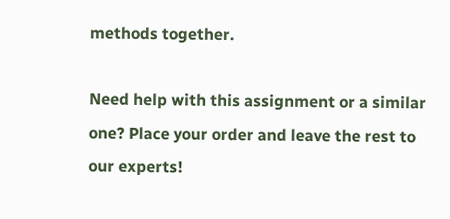methods together.

Need help with this assignment or a similar one? Place your order and leave the rest to our experts!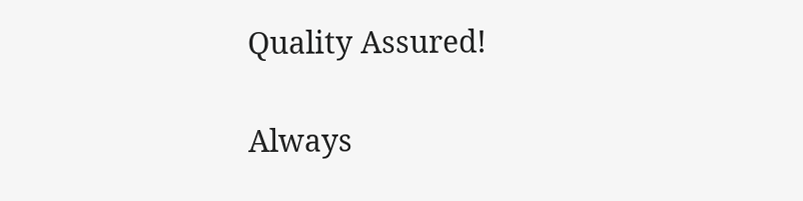Quality Assured!

Always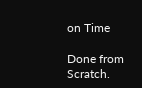on Time

Done from Scratch.